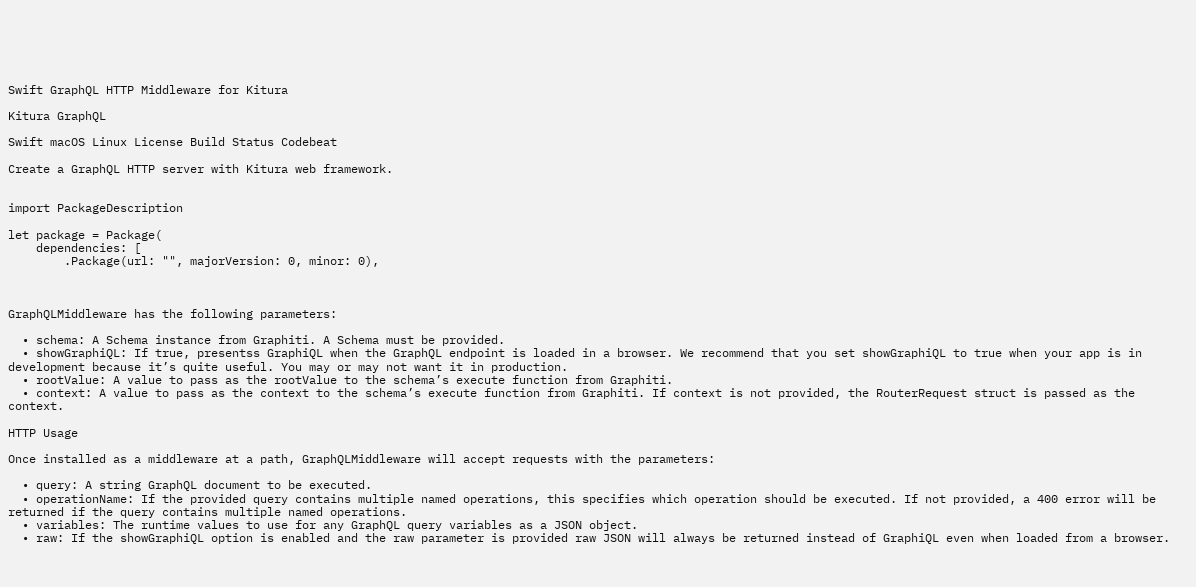Swift GraphQL HTTP Middleware for Kitura

Kitura GraphQL

Swift macOS Linux License Build Status Codebeat

Create a GraphQL HTTP server with Kitura web framework.


import PackageDescription

let package = Package(
    dependencies: [
        .Package(url: "", majorVersion: 0, minor: 0),



GraphQLMiddleware has the following parameters:

  • schema: A Schema instance from Graphiti. A Schema must be provided.
  • showGraphiQL: If true, presentss GraphiQL when the GraphQL endpoint is loaded in a browser. We recommend that you set showGraphiQL to true when your app is in development because it’s quite useful. You may or may not want it in production.
  • rootValue: A value to pass as the rootValue to the schema’s execute function from Graphiti.
  • context: A value to pass as the context to the schema’s execute function from Graphiti. If context is not provided, the RouterRequest struct is passed as the context.

HTTP Usage

Once installed as a middleware at a path, GraphQLMiddleware will accept requests with the parameters:

  • query: A string GraphQL document to be executed.
  • operationName: If the provided query contains multiple named operations, this specifies which operation should be executed. If not provided, a 400 error will be returned if the query contains multiple named operations.
  • variables: The runtime values to use for any GraphQL query variables as a JSON object.
  • raw: If the showGraphiQL option is enabled and the raw parameter is provided raw JSON will always be returned instead of GraphiQL even when loaded from a browser.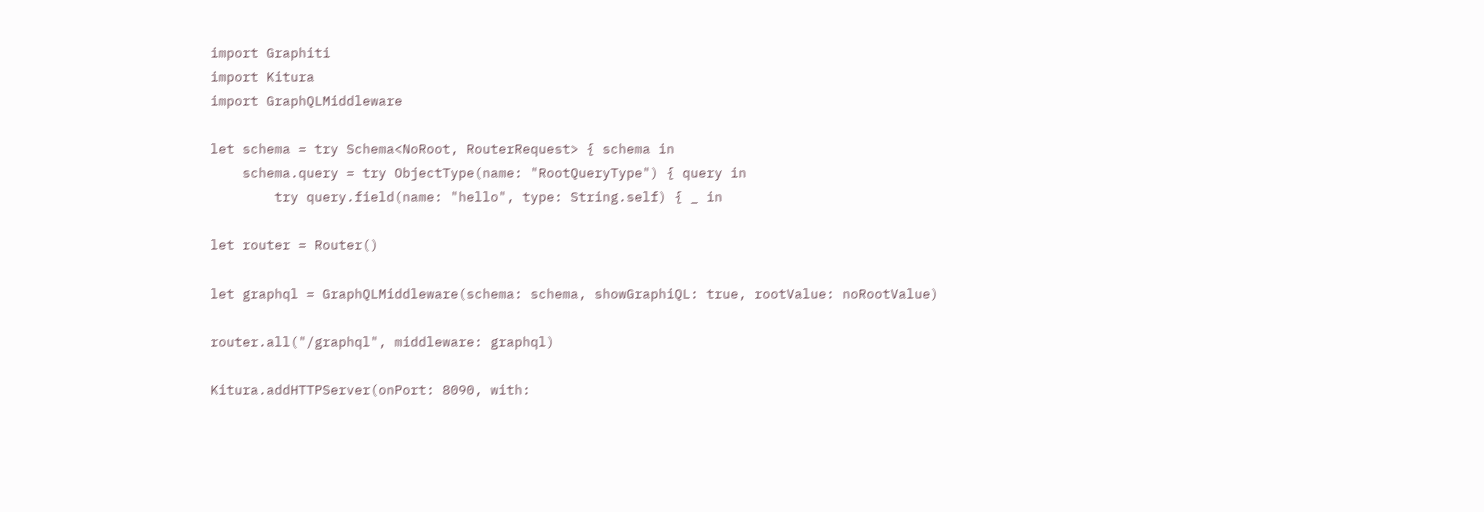import Graphiti
import Kitura
import GraphQLMiddleware

let schema = try Schema<NoRoot, RouterRequest> { schema in
    schema.query = try ObjectType(name: "RootQueryType") { query in
        try query.field(name: "hello", type: String.self) { _ in

let router = Router()

let graphql = GraphQLMiddleware(schema: schema, showGraphiQL: true, rootValue: noRootValue)

router.all("/graphql", middleware: graphql)

Kitura.addHTTPServer(onPort: 8090, with: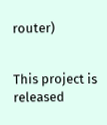router)


This project is released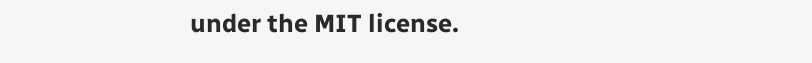under the MIT license.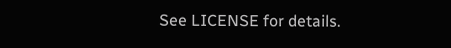See LICENSE for details.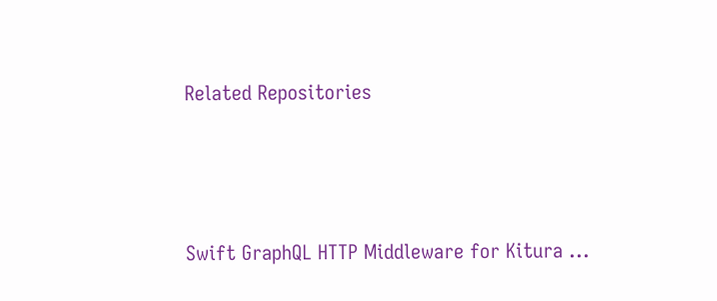Related Repositories



Swift GraphQL HTTP Middleware for Kitura ...